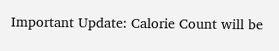Important Update: Calorie Count will be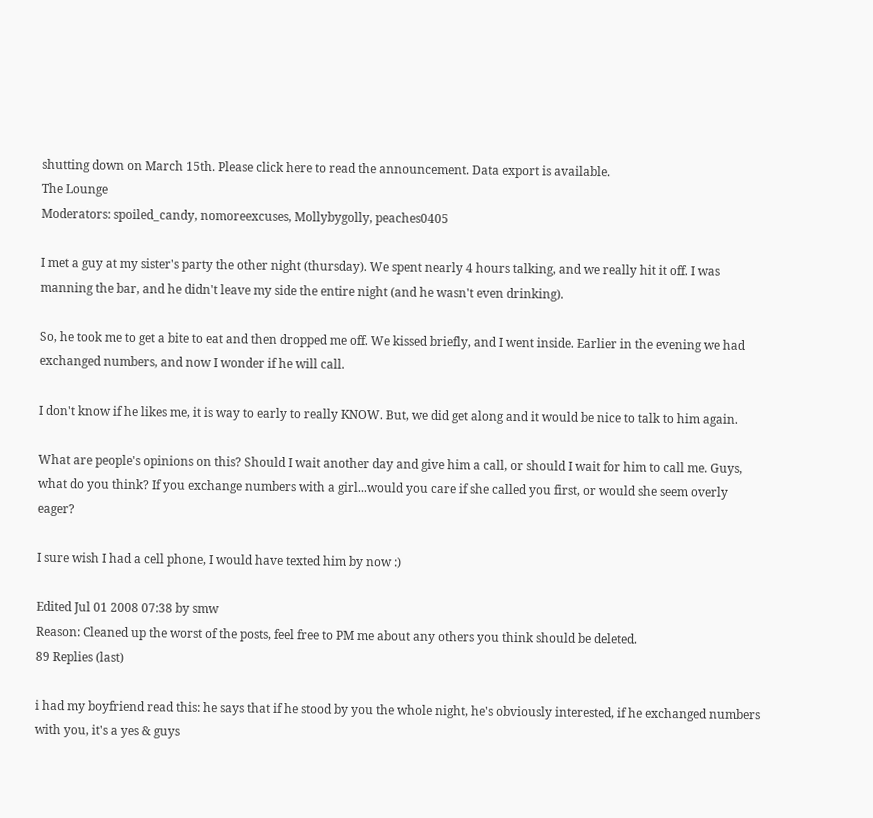shutting down on March 15th. Please click here to read the announcement. Data export is available.
The Lounge
Moderators: spoiled_candy, nomoreexcuses, Mollybygolly, peaches0405

I met a guy at my sister's party the other night (thursday). We spent nearly 4 hours talking, and we really hit it off. I was manning the bar, and he didn't leave my side the entire night (and he wasn't even drinking).

So, he took me to get a bite to eat and then dropped me off. We kissed briefly, and I went inside. Earlier in the evening we had exchanged numbers, and now I wonder if he will call.

I don't know if he likes me, it is way to early to really KNOW. But, we did get along and it would be nice to talk to him again.

What are people's opinions on this? Should I wait another day and give him a call, or should I wait for him to call me. Guys, what do you think? If you exchange numbers with a girl...would you care if she called you first, or would she seem overly eager?

I sure wish I had a cell phone, I would have texted him by now :)

Edited Jul 01 2008 07:38 by smw
Reason: Cleaned up the worst of the posts, feel free to PM me about any others you think should be deleted.
89 Replies (last)

i had my boyfriend read this: he says that if he stood by you the whole night, he's obviously interested, if he exchanged numbers with you, it's a yes & guys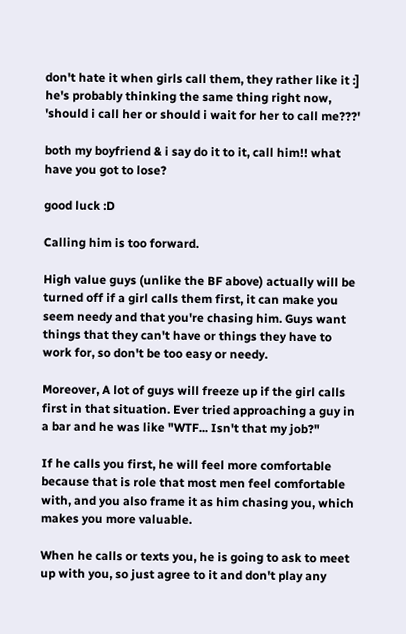don't hate it when girls call them, they rather like it :] he's probably thinking the same thing right now, 'should i call her or should i wait for her to call me???'

both my boyfriend & i say do it to it, call him!! what have you got to lose?

good luck :D

Calling him is too forward.

High value guys (unlike the BF above) actually will be turned off if a girl calls them first, it can make you seem needy and that you're chasing him. Guys want things that they can't have or things they have to work for, so don't be too easy or needy.

Moreover, A lot of guys will freeze up if the girl calls first in that situation. Ever tried approaching a guy in a bar and he was like "WTF... Isn't that my job?"

If he calls you first, he will feel more comfortable because that is role that most men feel comfortable with, and you also frame it as him chasing you, which makes you more valuable.

When he calls or texts you, he is going to ask to meet up with you, so just agree to it and don't play any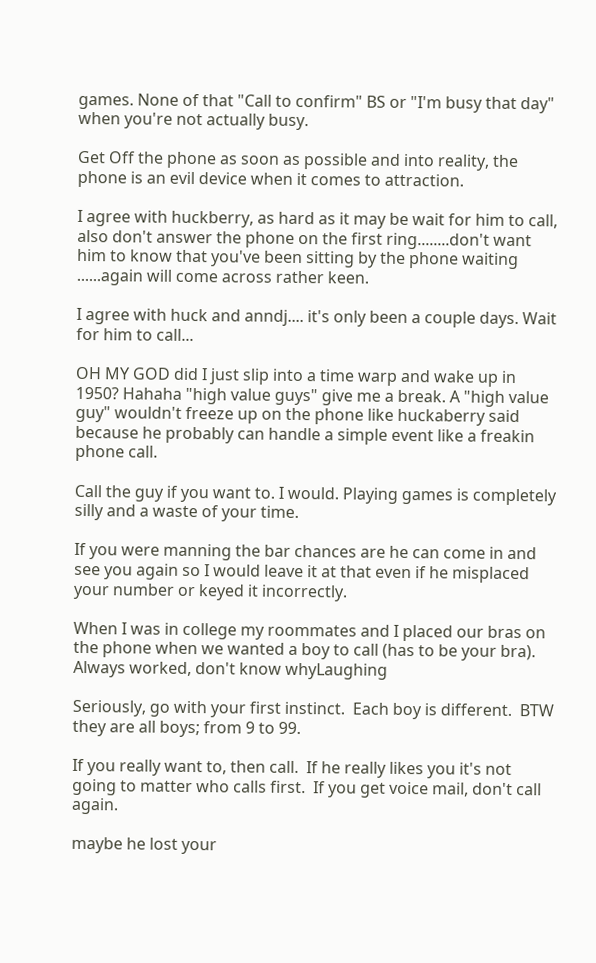games. None of that "Call to confirm" BS or "I'm busy that day" when you're not actually busy.

Get Off the phone as soon as possible and into reality, the phone is an evil device when it comes to attraction.

I agree with huckberry, as hard as it may be wait for him to call, also don't answer the phone on the first ring........don't want him to know that you've been sitting by the phone waiting ......again will come across rather keen.

I agree with huck and anndj.... it's only been a couple days. Wait for him to call...

OH MY GOD did I just slip into a time warp and wake up in 1950? Hahaha "high value guys" give me a break. A "high value guy" wouldn't freeze up on the phone like huckaberry said because he probably can handle a simple event like a freakin phone call.

Call the guy if you want to. I would. Playing games is completely silly and a waste of your time.

If you were manning the bar chances are he can come in and see you again so I would leave it at that even if he misplaced your number or keyed it incorrectly.

When I was in college my roommates and I placed our bras on the phone when we wanted a boy to call (has to be your bra).  Always worked, don't know whyLaughing

Seriously, go with your first instinct.  Each boy is different.  BTW they are all boys; from 9 to 99.

If you really want to, then call.  If he really likes you it's not going to matter who calls first.  If you get voice mail, don't call again.

maybe he lost your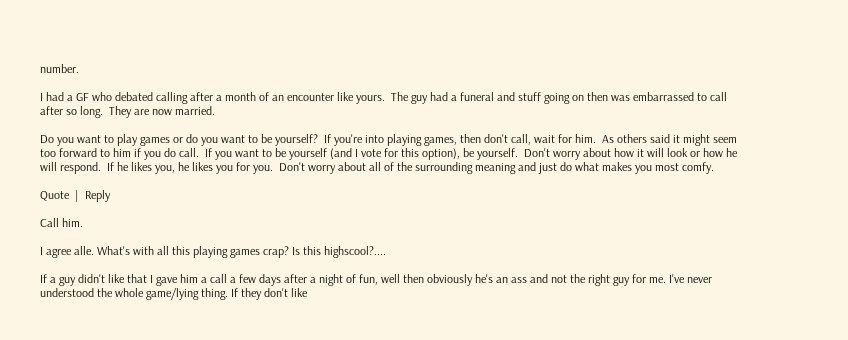number.

I had a GF who debated calling after a month of an encounter like yours.  The guy had a funeral and stuff going on then was embarrassed to call after so long.  They are now married.

Do you want to play games or do you want to be yourself?  If you're into playing games, then don't call, wait for him.  As others said it might seem too forward to him if you do call.  If you want to be yourself (and I vote for this option), be yourself.  Don't worry about how it will look or how he will respond.  If he likes you, he likes you for you.  Don't worry about all of the surrounding meaning and just do what makes you most comfy.

Quote  |  Reply

Call him.

I agree alle. What's with all this playing games crap? Is this highscool?....

If a guy didn't like that I gave him a call a few days after a night of fun, well then obviously he's an ass and not the right guy for me. I've never understood the whole game/lying thing. If they don't like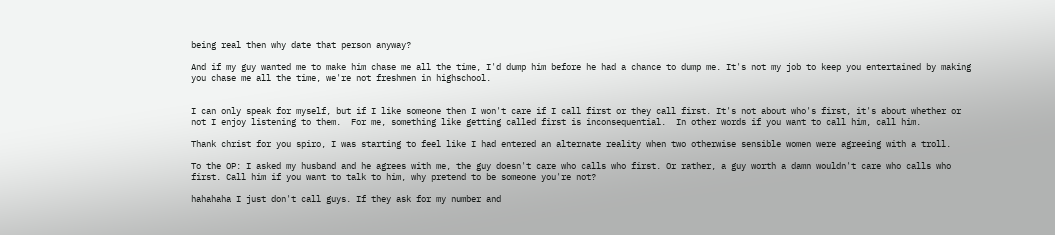being real then why date that person anyway?

And if my guy wanted me to make him chase me all the time, I'd dump him before he had a chance to dump me. It's not my job to keep you entertained by making you chase me all the time, we're not freshmen in highschool.


I can only speak for myself, but if I like someone then I won't care if I call first or they call first. It's not about who's first, it's about whether or not I enjoy listening to them.  For me, something like getting called first is inconsequential.  In other words if you want to call him, call him.

Thank christ for you spiro, I was starting to feel like I had entered an alternate reality when two otherwise sensible women were agreeing with a troll.

To the OP: I asked my husband and he agrees with me, the guy doesn't care who calls who first. Or rather, a guy worth a damn wouldn't care who calls who first. Call him if you want to talk to him, why pretend to be someone you're not?

hahahaha I just don't call guys. If they ask for my number and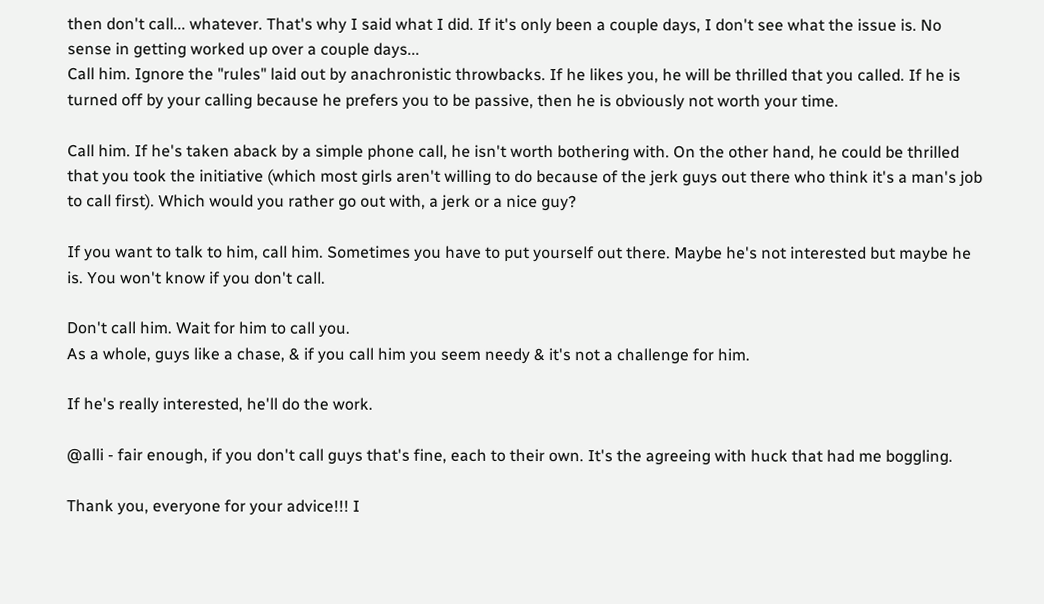then don't call... whatever. That's why I said what I did. If it's only been a couple days, I don't see what the issue is. No sense in getting worked up over a couple days...
Call him. Ignore the "rules" laid out by anachronistic throwbacks. If he likes you, he will be thrilled that you called. If he is turned off by your calling because he prefers you to be passive, then he is obviously not worth your time.

Call him. If he's taken aback by a simple phone call, he isn't worth bothering with. On the other hand, he could be thrilled that you took the initiative (which most girls aren't willing to do because of the jerk guys out there who think it's a man's job to call first). Which would you rather go out with, a jerk or a nice guy?

If you want to talk to him, call him. Sometimes you have to put yourself out there. Maybe he's not interested but maybe he is. You won't know if you don't call.

Don't call him. Wait for him to call you.
As a whole, guys like a chase, & if you call him you seem needy & it's not a challenge for him.

If he's really interested, he'll do the work.

@alli - fair enough, if you don't call guys that's fine, each to their own. It's the agreeing with huck that had me boggling.

Thank you, everyone for your advice!!! I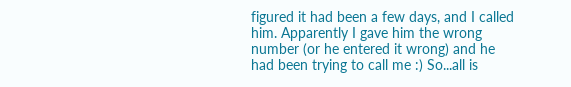figured it had been a few days, and I called him. Apparently I gave him the wrong number (or he entered it wrong) and he had been trying to call me :) So...all is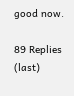good now.

89 Replies (last)